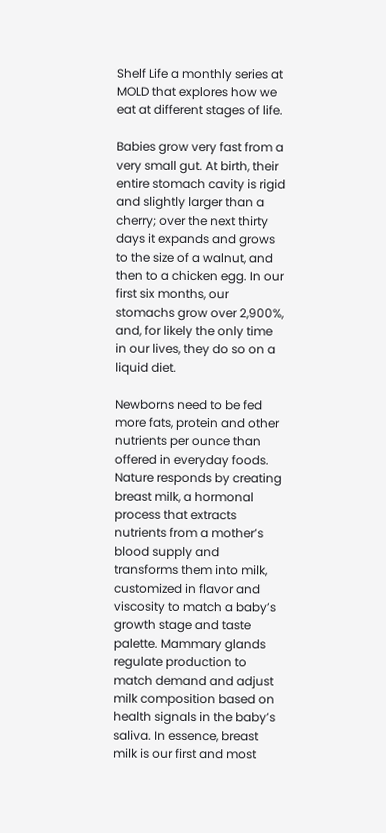Shelf Life a monthly series at MOLD that explores how we eat at different stages of life.

Babies grow very fast from a very small gut. At birth, their entire stomach cavity is rigid and slightly larger than a cherry; over the next thirty days it expands and grows to the size of a walnut, and then to a chicken egg. In our first six months, our stomachs grow over 2,900%, and, for likely the only time in our lives, they do so on a liquid diet.

Newborns need to be fed more fats, protein and other nutrients per ounce than offered in everyday foods. Nature responds by creating breast milk, a hormonal process that extracts nutrients from a mother’s blood supply and transforms them into milk, customized in flavor and viscosity to match a baby’s growth stage and taste palette. Mammary glands regulate production to match demand and adjust milk composition based on health signals in the baby’s saliva. In essence, breast milk is our first and most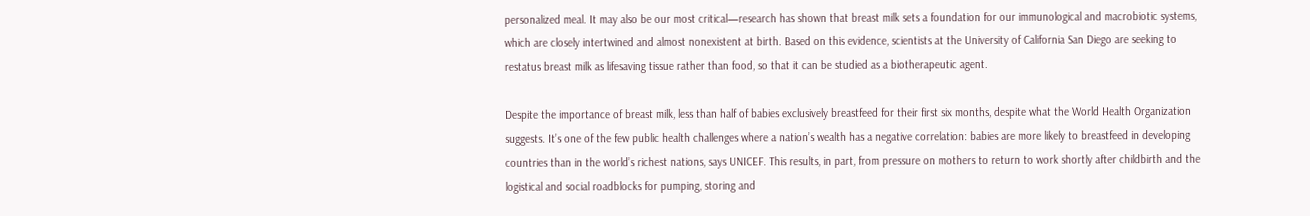personalized meal. It may also be our most critical—research has shown that breast milk sets a foundation for our immunological and macrobiotic systems, which are closely intertwined and almost nonexistent at birth. Based on this evidence, scientists at the University of California San Diego are seeking to restatus breast milk as lifesaving tissue rather than food, so that it can be studied as a biotherapeutic agent.

Despite the importance of breast milk, less than half of babies exclusively breastfeed for their first six months, despite what the World Health Organization suggests. It’s one of the few public health challenges where a nation’s wealth has a negative correlation: babies are more likely to breastfeed in developing countries than in the world’s richest nations, says UNICEF. This results, in part, from pressure on mothers to return to work shortly after childbirth and the logistical and social roadblocks for pumping, storing and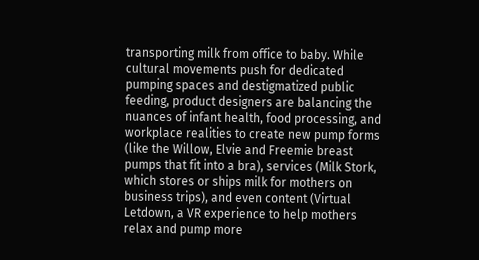transporting milk from office to baby. While cultural movements push for dedicated pumping spaces and destigmatized public feeding, product designers are balancing the nuances of infant health, food processing, and workplace realities to create new pump forms (like the Willow, Elvie and Freemie breast pumps that fit into a bra), services (Milk Stork, which stores or ships milk for mothers on business trips), and even content (Virtual Letdown, a VR experience to help mothers relax and pump more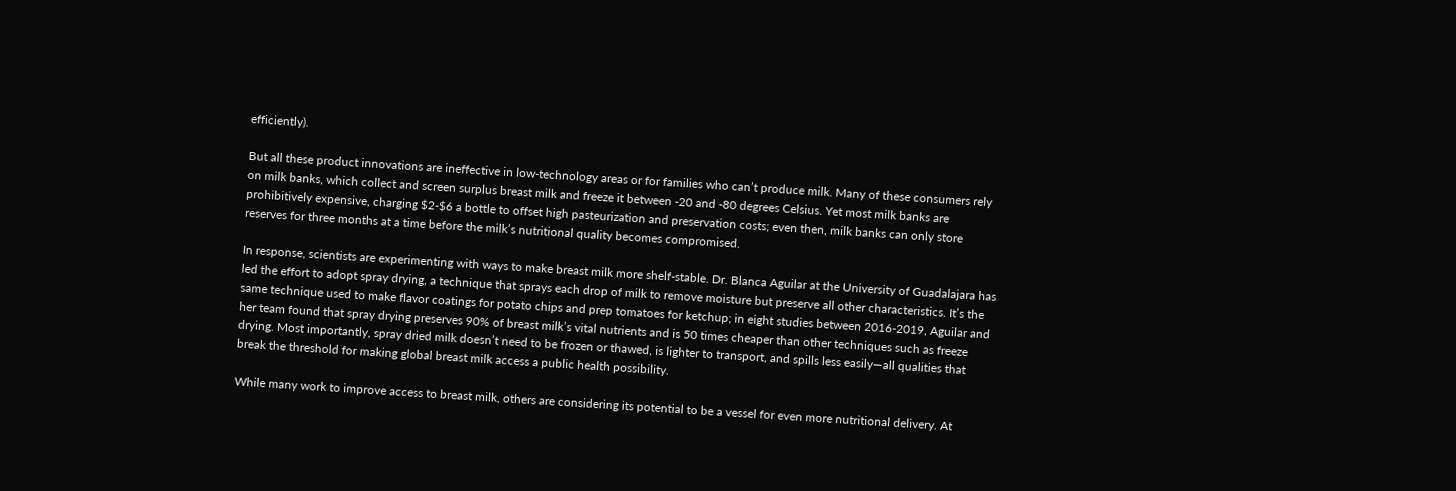efficiently).

But all these product innovations are ineffective in low-technology areas or for families who can’t produce milk. Many of these consumers rely on milk banks, which collect and screen surplus breast milk and freeze it between -20 and -80 degrees Celsius. Yet most milk banks are prohibitively expensive, charging $2-$6 a bottle to offset high pasteurization and preservation costs; even then, milk banks can only store reserves for three months at a time before the milk’s nutritional quality becomes compromised.

In response, scientists are experimenting with ways to make breast milk more shelf-stable. Dr. Blanca Aguilar at the University of Guadalajara has led the effort to adopt spray drying, a technique that sprays each drop of milk to remove moisture but preserve all other characteristics. It’s the same technique used to make flavor coatings for potato chips and prep tomatoes for ketchup; in eight studies between 2016-2019, Aguilar and her team found that spray drying preserves 90% of breast milk’s vital nutrients and is 50 times cheaper than other techniques such as freeze drying. Most importantly, spray dried milk doesn’t need to be frozen or thawed, is lighter to transport, and spills less easily—all qualities that break the threshold for making global breast milk access a public health possibility.

While many work to improve access to breast milk, others are considering its potential to be a vessel for even more nutritional delivery. At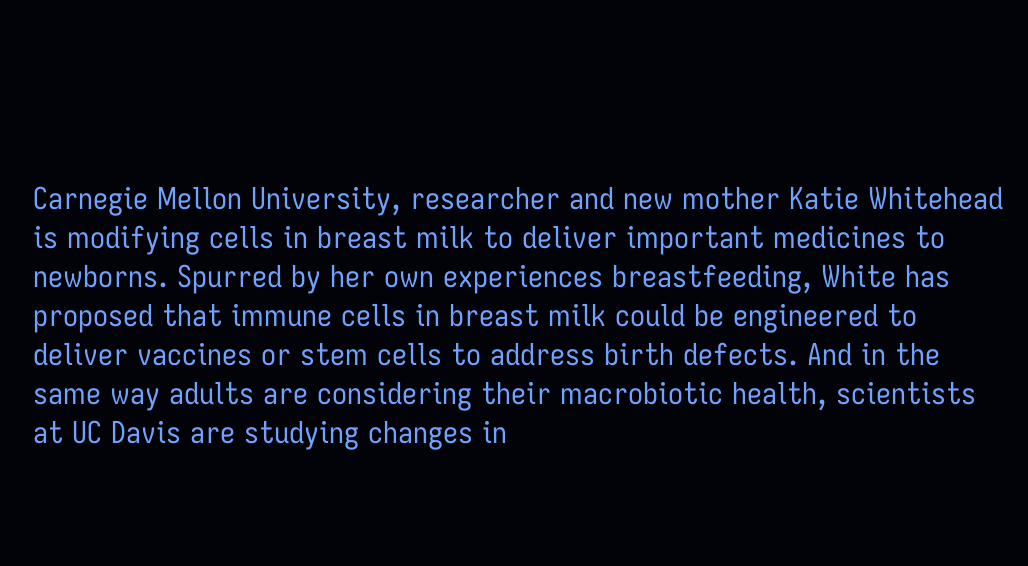Carnegie Mellon University, researcher and new mother Katie Whitehead is modifying cells in breast milk to deliver important medicines to newborns. Spurred by her own experiences breastfeeding, White has proposed that immune cells in breast milk could be engineered to deliver vaccines or stem cells to address birth defects. And in the same way adults are considering their macrobiotic health, scientists at UC Davis are studying changes in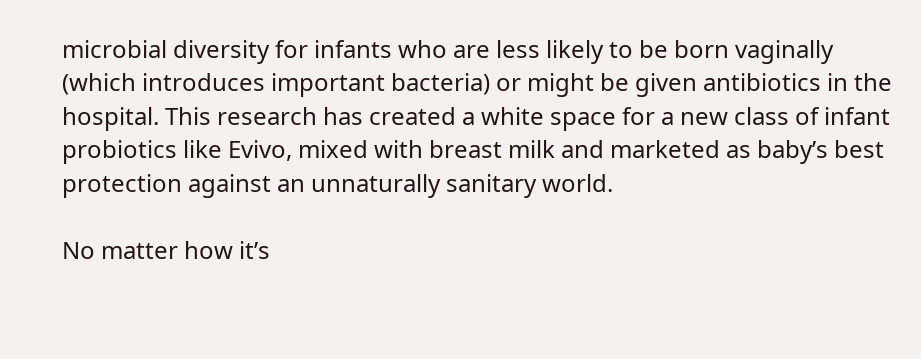microbial diversity for infants who are less likely to be born vaginally (which introduces important bacteria) or might be given antibiotics in the hospital. This research has created a white space for a new class of infant probiotics like Evivo, mixed with breast milk and marketed as baby’s best protection against an unnaturally sanitary world.

No matter how it’s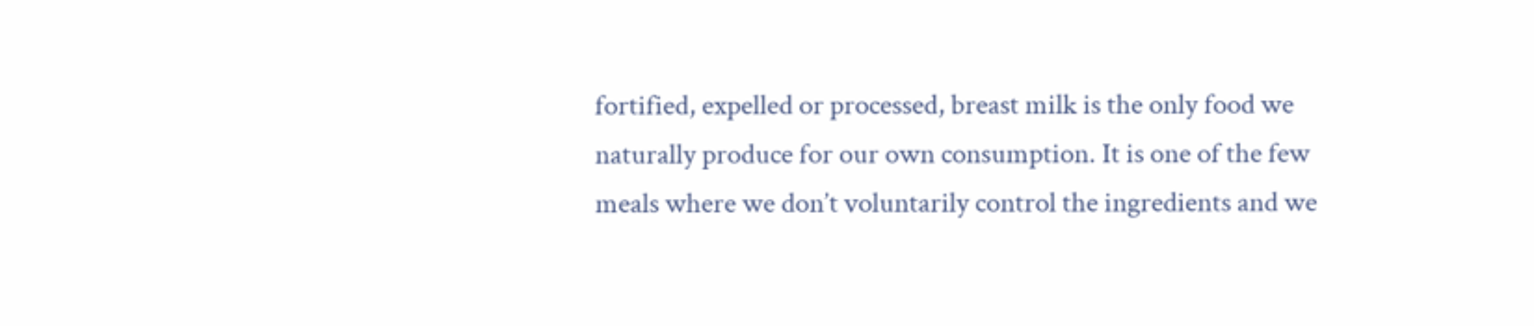fortified, expelled or processed, breast milk is the only food we naturally produce for our own consumption. It is one of the few meals where we don’t voluntarily control the ingredients and we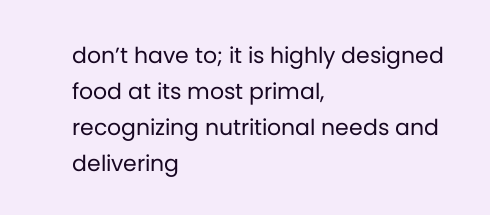don’t have to; it is highly designed food at its most primal, recognizing nutritional needs and delivering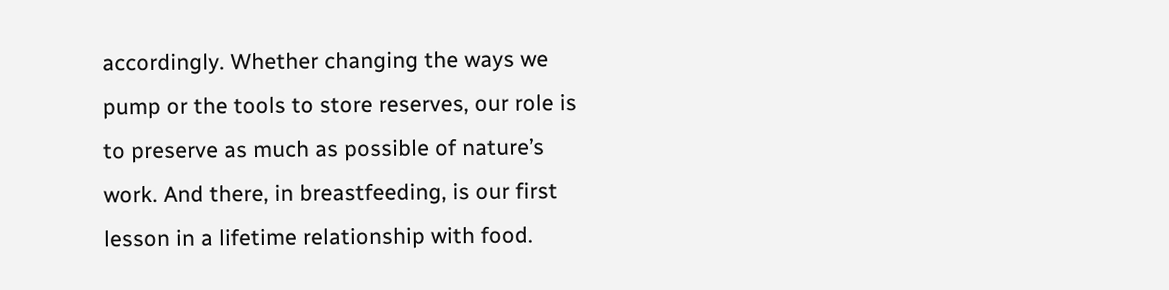accordingly. Whether changing the ways we pump or the tools to store reserves, our role is to preserve as much as possible of nature’s work. And there, in breastfeeding, is our first lesson in a lifetime relationship with food.